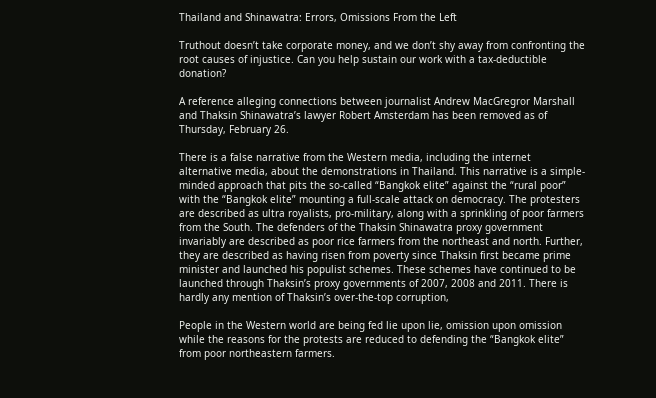Thailand and Shinawatra: Errors, Omissions From the Left

Truthout doesn’t take corporate money, and we don’t shy away from confronting the root causes of injustice. Can you help sustain our work with a tax-deductible donation?

A reference alleging connections between journalist Andrew MacGregror Marshall and Thaksin Shinawatra’s lawyer Robert Amsterdam has been removed as of Thursday, February 26.

There is a false narrative from the Western media, including the internet alternative media, about the demonstrations in Thailand. This narrative is a simple-minded approach that pits the so-called “Bangkok elite” against the “rural poor” with the “Bangkok elite” mounting a full-scale attack on democracy. The protesters are described as ultra royalists, pro-military, along with a sprinkling of poor farmers from the South. The defenders of the Thaksin Shinawatra proxy government invariably are described as poor rice farmers from the northeast and north. Further, they are described as having risen from poverty since Thaksin first became prime minister and launched his populist schemes. These schemes have continued to be launched through Thaksin’s proxy governments of 2007, 2008 and 2011. There is hardly any mention of Thaksin’s over-the-top corruption,

People in the Western world are being fed lie upon lie, omission upon omission while the reasons for the protests are reduced to defending the “Bangkok elite” from poor northeastern farmers.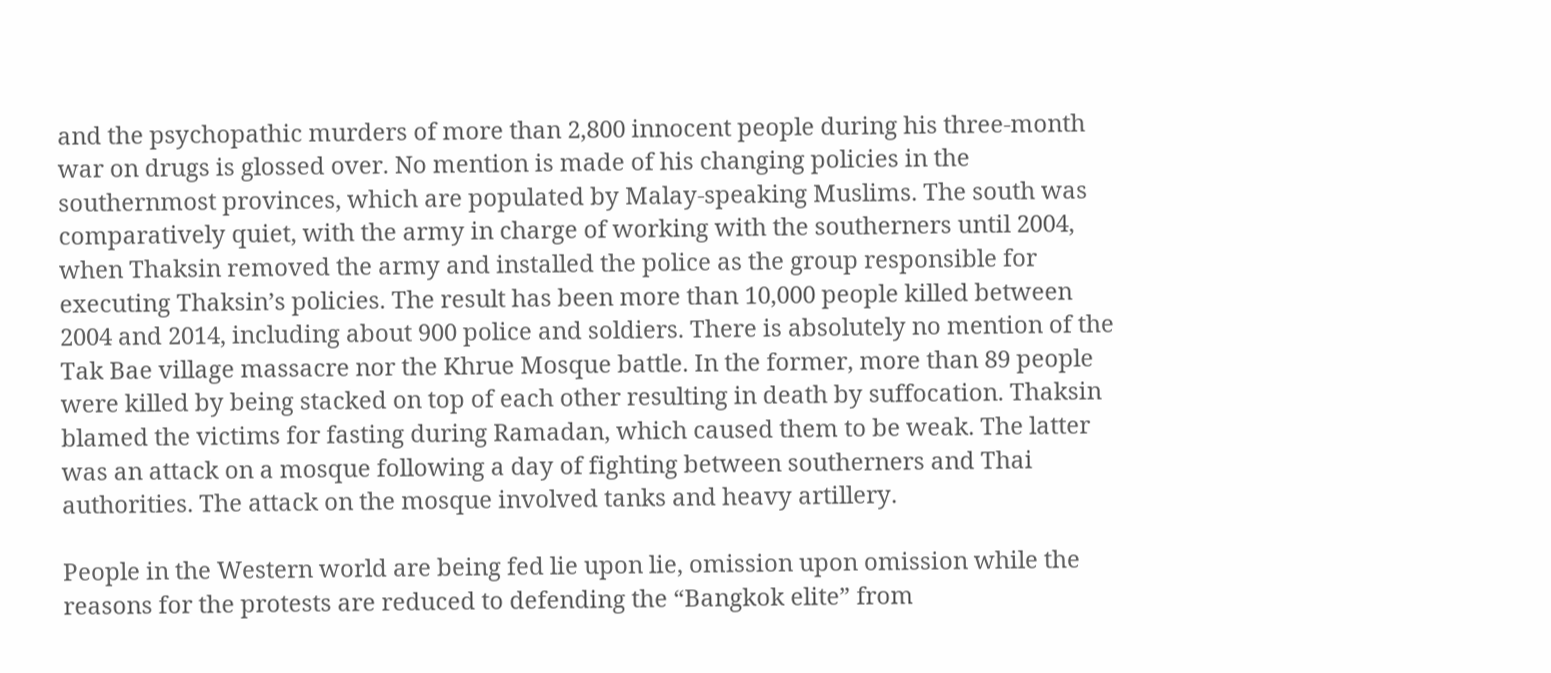and the psychopathic murders of more than 2,800 innocent people during his three-month war on drugs is glossed over. No mention is made of his changing policies in the southernmost provinces, which are populated by Malay-speaking Muslims. The south was comparatively quiet, with the army in charge of working with the southerners until 2004, when Thaksin removed the army and installed the police as the group responsible for executing Thaksin’s policies. The result has been more than 10,000 people killed between 2004 and 2014, including about 900 police and soldiers. There is absolutely no mention of the Tak Bae village massacre nor the Khrue Mosque battle. In the former, more than 89 people were killed by being stacked on top of each other resulting in death by suffocation. Thaksin blamed the victims for fasting during Ramadan, which caused them to be weak. The latter was an attack on a mosque following a day of fighting between southerners and Thai authorities. The attack on the mosque involved tanks and heavy artillery.

People in the Western world are being fed lie upon lie, omission upon omission while the reasons for the protests are reduced to defending the “Bangkok elite” from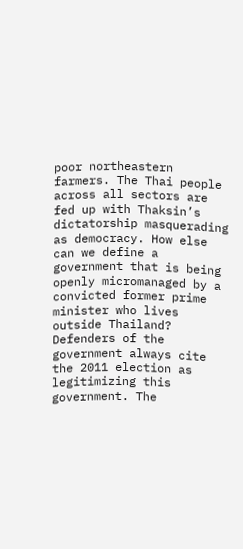poor northeastern farmers. The Thai people across all sectors are fed up with Thaksin’s dictatorship masquerading as democracy. How else can we define a government that is being openly micromanaged by a convicted former prime minister who lives outside Thailand? Defenders of the government always cite the 2011 election as legitimizing this government. The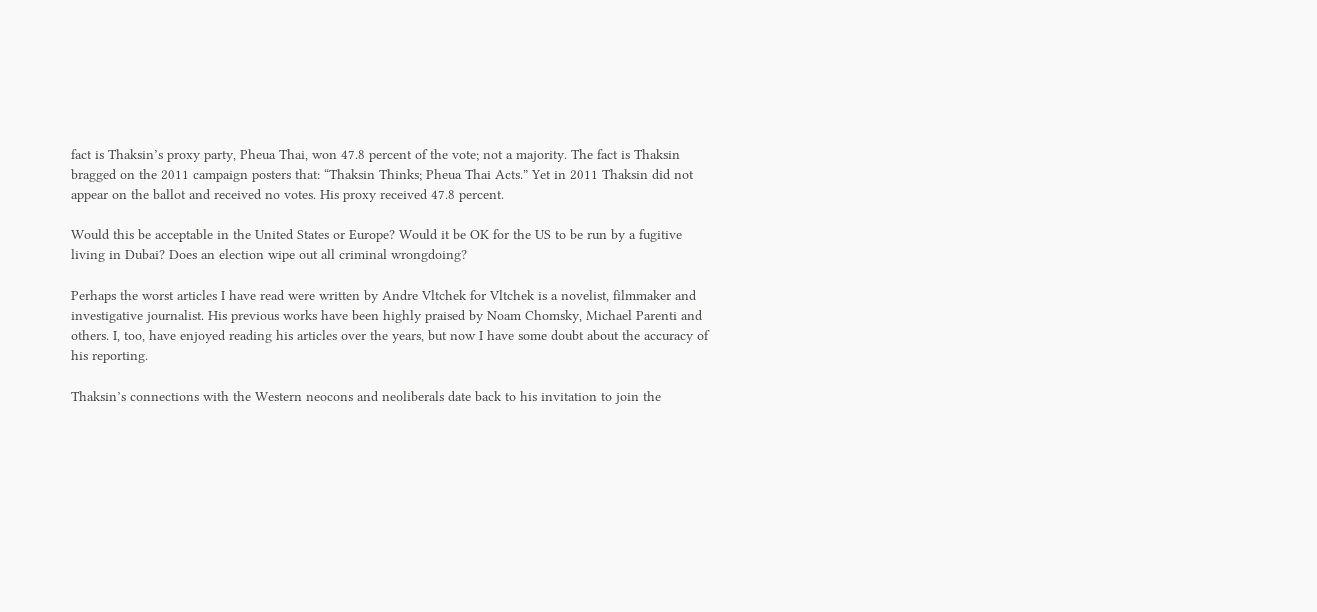fact is Thaksin’s proxy party, Pheua Thai, won 47.8 percent of the vote; not a majority. The fact is Thaksin bragged on the 2011 campaign posters that: “Thaksin Thinks; Pheua Thai Acts.” Yet in 2011 Thaksin did not appear on the ballot and received no votes. His proxy received 47.8 percent.

Would this be acceptable in the United States or Europe? Would it be OK for the US to be run by a fugitive living in Dubai? Does an election wipe out all criminal wrongdoing?

Perhaps the worst articles I have read were written by Andre Vltchek for Vltchek is a novelist, filmmaker and investigative journalist. His previous works have been highly praised by Noam Chomsky, Michael Parenti and others. I, too, have enjoyed reading his articles over the years, but now I have some doubt about the accuracy of his reporting.

Thaksin’s connections with the Western neocons and neoliberals date back to his invitation to join the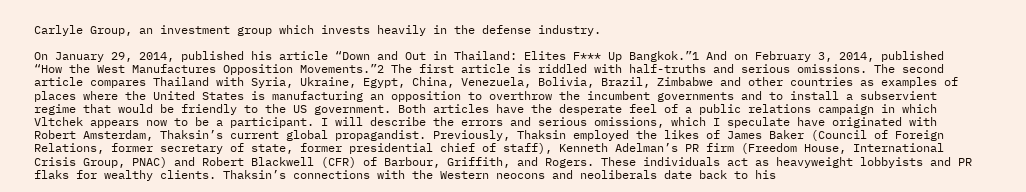Carlyle Group, an investment group which invests heavily in the defense industry.

On January 29, 2014, published his article “Down and Out in Thailand: Elites F*** Up Bangkok.”1 And on February 3, 2014, published “How the West Manufactures Opposition Movements.”2 The first article is riddled with half-truths and serious omissions. The second article compares Thailand with Syria, Ukraine, Egypt, China, Venezuela, Bolivia, Brazil, Zimbabwe and other countries as examples of places where the United States is manufacturing an opposition to overthrow the incumbent governments and to install a subservient regime that would be friendly to the US government. Both articles have the desperate feel of a public relations campaign in which Vltchek appears now to be a participant. I will describe the errors and serious omissions, which I speculate have originated with Robert Amsterdam, Thaksin’s current global propagandist. Previously, Thaksin employed the likes of James Baker (Council of Foreign Relations, former secretary of state, former presidential chief of staff), Kenneth Adelman’s PR firm (Freedom House, International Crisis Group, PNAC) and Robert Blackwell (CFR) of Barbour, Griffith, and Rogers. These individuals act as heavyweight lobbyists and PR flaks for wealthy clients. Thaksin’s connections with the Western neocons and neoliberals date back to his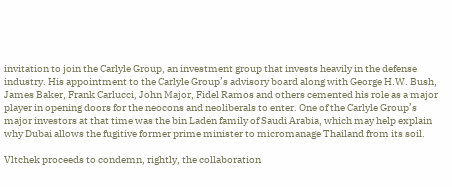invitation to join the Carlyle Group, an investment group that invests heavily in the defense industry. His appointment to the Carlyle Group’s advisory board along with George H.W. Bush, James Baker, Frank Carlucci, John Major, Fidel Ramos and others cemented his role as a major player in opening doors for the neocons and neoliberals to enter. One of the Carlyle Group’s major investors at that time was the bin Laden family of Saudi Arabia, which may help explain why Dubai allows the fugitive former prime minister to micromanage Thailand from its soil.

Vltchek proceeds to condemn, rightly, the collaboration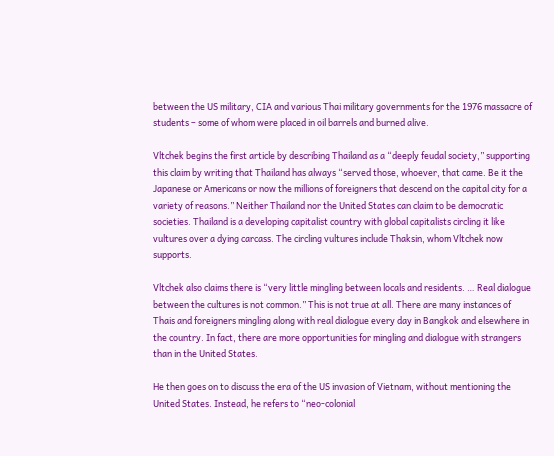between the US military, CIA and various Thai military governments for the 1976 massacre of students – some of whom were placed in oil barrels and burned alive.

Vltchek begins the first article by describing Thailand as a “deeply feudal society,” supporting this claim by writing that Thailand has always “served those, whoever, that came. Be it the Japanese or Americans or now the millions of foreigners that descend on the capital city for a variety of reasons.” Neither Thailand nor the United States can claim to be democratic societies. Thailand is a developing capitalist country with global capitalists circling it like vultures over a dying carcass. The circling vultures include Thaksin, whom Vltchek now supports.

Vltchek also claims there is “very little mingling between locals and residents. … Real dialogue between the cultures is not common.” This is not true at all. There are many instances of Thais and foreigners mingling along with real dialogue every day in Bangkok and elsewhere in the country. In fact, there are more opportunities for mingling and dialogue with strangers than in the United States.

He then goes on to discuss the era of the US invasion of Vietnam, without mentioning the United States. Instead, he refers to “neo-colonial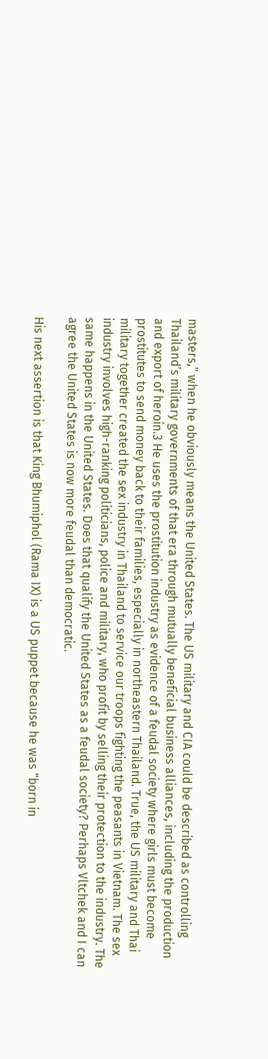masters,” when he obviously means the United States. The US military and CIA could be described as controlling Thailand’s military governments of that era through mutually beneficial business alliances, including the production and export of heroin.3 He uses the prostitution industry as evidence of a feudal society where girls must become prostitutes to send money back to their families, especially in northeastern Thailand. True, the US military and Thai military together created the sex industry in Thailand to service our troops fighting the peasants in Vietnam. The sex industry involves high-ranking politicians, police and military, who profit by selling their protection to the industry. The same happens in the United States. Does that qualify the United States as a feudal society? Perhaps Vltchek and I can agree the United States is now more feudal than democratic.

His next assertion is that King Bhumiphol (Rama IX) is a US puppet because he was “born in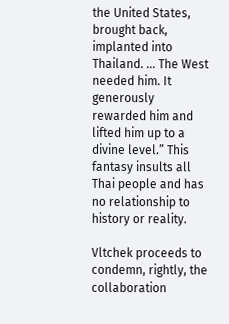the United States, brought back, implanted into Thailand. … The West needed him. It generously rewarded him and lifted him up to a divine level.” This fantasy insults all Thai people and has no relationship to history or reality.

Vltchek proceeds to condemn, rightly, the collaboration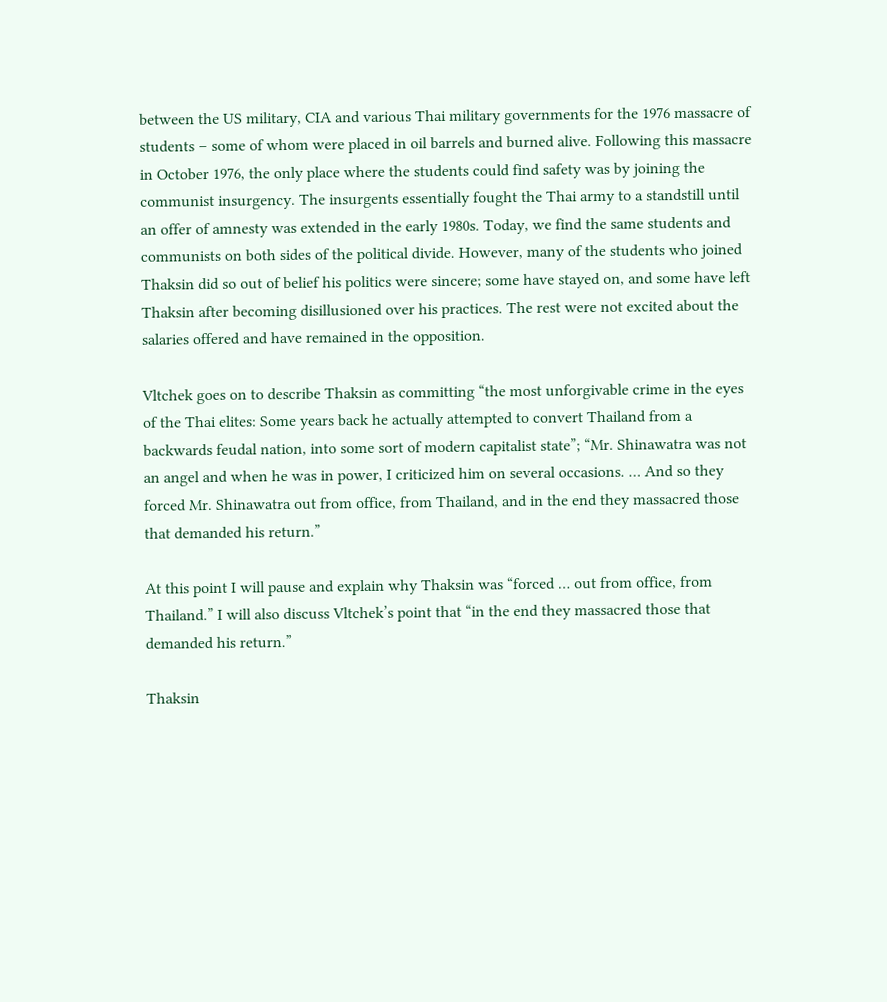between the US military, CIA and various Thai military governments for the 1976 massacre of students – some of whom were placed in oil barrels and burned alive. Following this massacre in October 1976, the only place where the students could find safety was by joining the communist insurgency. The insurgents essentially fought the Thai army to a standstill until an offer of amnesty was extended in the early 1980s. Today, we find the same students and communists on both sides of the political divide. However, many of the students who joined Thaksin did so out of belief his politics were sincere; some have stayed on, and some have left Thaksin after becoming disillusioned over his practices. The rest were not excited about the salaries offered and have remained in the opposition.

Vltchek goes on to describe Thaksin as committing “the most unforgivable crime in the eyes of the Thai elites: Some years back he actually attempted to convert Thailand from a backwards feudal nation, into some sort of modern capitalist state”; “Mr. Shinawatra was not an angel and when he was in power, I criticized him on several occasions. … And so they forced Mr. Shinawatra out from office, from Thailand, and in the end they massacred those that demanded his return.”

At this point I will pause and explain why Thaksin was “forced … out from office, from Thailand.” I will also discuss Vltchek’s point that “in the end they massacred those that demanded his return.”

Thaksin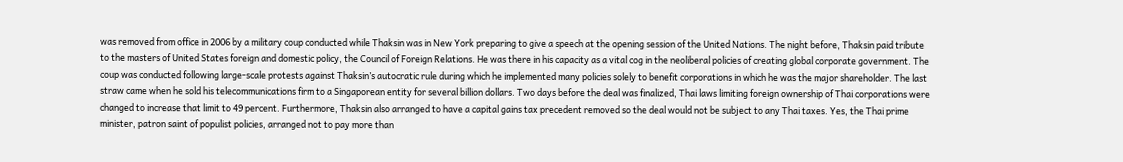was removed from office in 2006 by a military coup conducted while Thaksin was in New York preparing to give a speech at the opening session of the United Nations. The night before, Thaksin paid tribute to the masters of United States foreign and domestic policy, the Council of Foreign Relations. He was there in his capacity as a vital cog in the neoliberal policies of creating global corporate government. The coup was conducted following large-scale protests against Thaksin’s autocratic rule during which he implemented many policies solely to benefit corporations in which he was the major shareholder. The last straw came when he sold his telecommunications firm to a Singaporean entity for several billion dollars. Two days before the deal was finalized, Thai laws limiting foreign ownership of Thai corporations were changed to increase that limit to 49 percent. Furthermore, Thaksin also arranged to have a capital gains tax precedent removed so the deal would not be subject to any Thai taxes. Yes, the Thai prime minister, patron saint of populist policies, arranged not to pay more than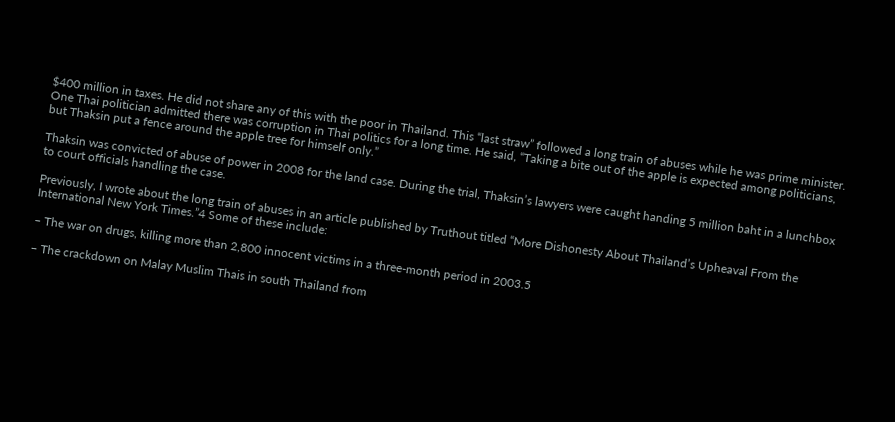$400 million in taxes. He did not share any of this with the poor in Thailand. This “last straw” followed a long train of abuses while he was prime minister. One Thai politician admitted there was corruption in Thai politics for a long time. He said, “Taking a bite out of the apple is expected among politicians, but Thaksin put a fence around the apple tree for himself only.”

Thaksin was convicted of abuse of power in 2008 for the land case. During the trial, Thaksin’s lawyers were caught handing 5 million baht in a lunchbox to court officials handling the case.

Previously, I wrote about the long train of abuses in an article published by Truthout titled “More Dishonesty About Thailand’s Upheaval From the International New York Times.”4 Some of these include:

– The war on drugs, killing more than 2,800 innocent victims in a three-month period in 2003.5

– The crackdown on Malay Muslim Thais in south Thailand from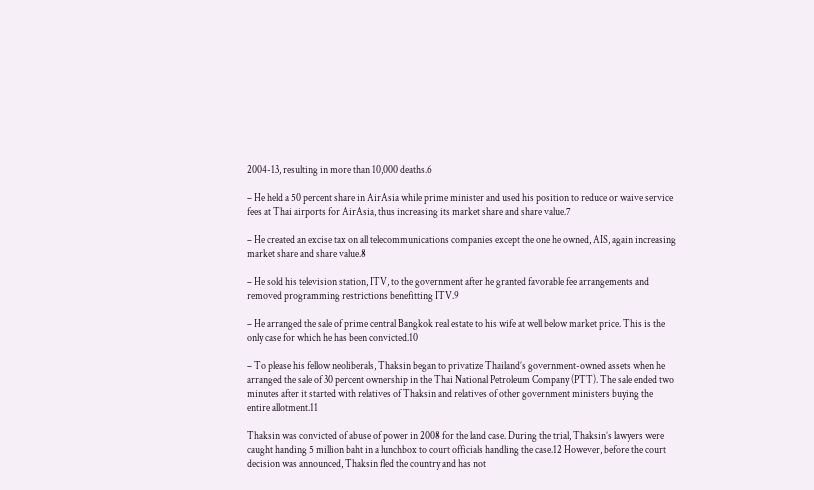2004-13, resulting in more than 10,000 deaths.6

– He held a 50 percent share in AirAsia while prime minister and used his position to reduce or waive service fees at Thai airports for AirAsia, thus increasing its market share and share value.7

– He created an excise tax on all telecommunications companies except the one he owned, AIS, again increasing market share and share value.8

– He sold his television station, ITV, to the government after he granted favorable fee arrangements and removed programming restrictions benefitting ITV.9

– He arranged the sale of prime central Bangkok real estate to his wife at well below market price. This is the only case for which he has been convicted.10

– To please his fellow neoliberals, Thaksin began to privatize Thailand’s government-owned assets when he arranged the sale of 30 percent ownership in the Thai National Petroleum Company (PTT). The sale ended two minutes after it started with relatives of Thaksin and relatives of other government ministers buying the entire allotment.11

Thaksin was convicted of abuse of power in 2008 for the land case. During the trial, Thaksin’s lawyers were caught handing 5 million baht in a lunchbox to court officials handling the case.12 However, before the court decision was announced, Thaksin fled the country and has not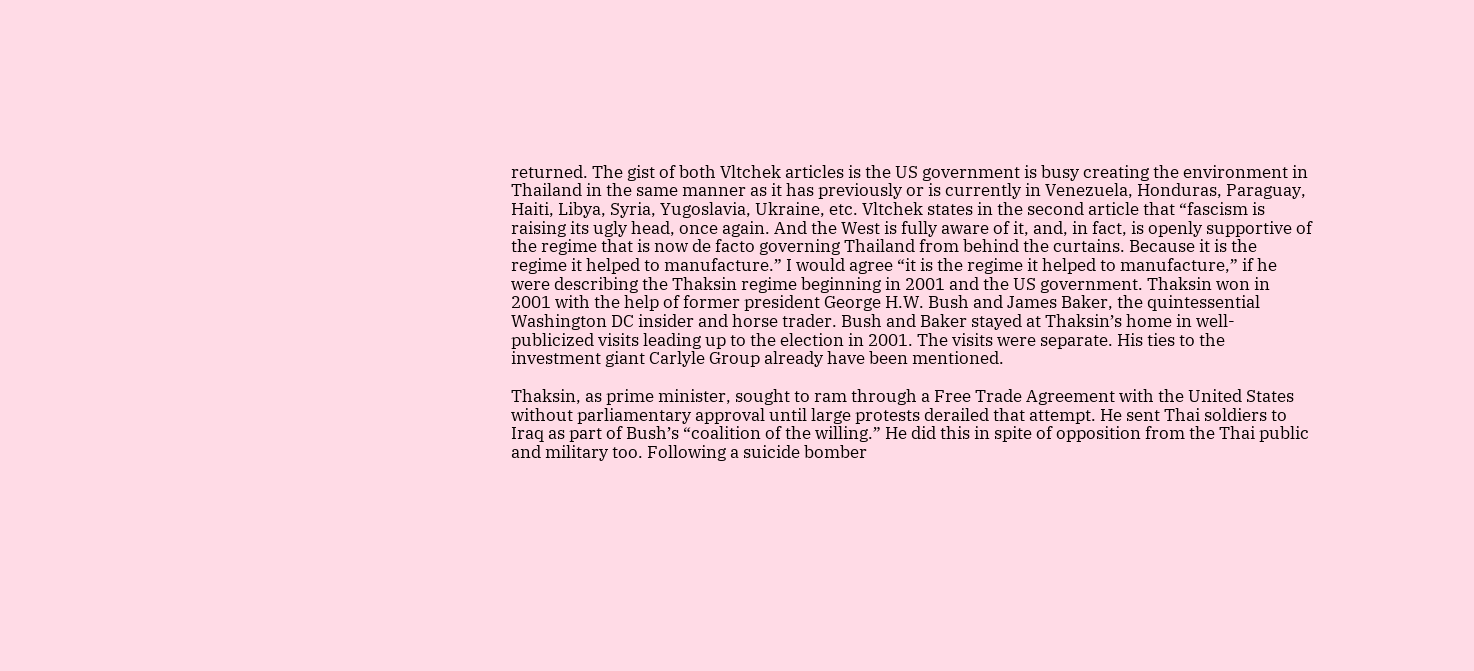returned. The gist of both Vltchek articles is the US government is busy creating the environment in Thailand in the same manner as it has previously or is currently in Venezuela, Honduras, Paraguay, Haiti, Libya, Syria, Yugoslavia, Ukraine, etc. Vltchek states in the second article that “fascism is raising its ugly head, once again. And the West is fully aware of it, and, in fact, is openly supportive of the regime that is now de facto governing Thailand from behind the curtains. Because it is the regime it helped to manufacture.” I would agree “it is the regime it helped to manufacture,” if he were describing the Thaksin regime beginning in 2001 and the US government. Thaksin won in 2001 with the help of former president George H.W. Bush and James Baker, the quintessential Washington DC insider and horse trader. Bush and Baker stayed at Thaksin’s home in well-publicized visits leading up to the election in 2001. The visits were separate. His ties to the investment giant Carlyle Group already have been mentioned.

Thaksin, as prime minister, sought to ram through a Free Trade Agreement with the United States without parliamentary approval until large protests derailed that attempt. He sent Thai soldiers to Iraq as part of Bush’s “coalition of the willing.” He did this in spite of opposition from the Thai public and military too. Following a suicide bomber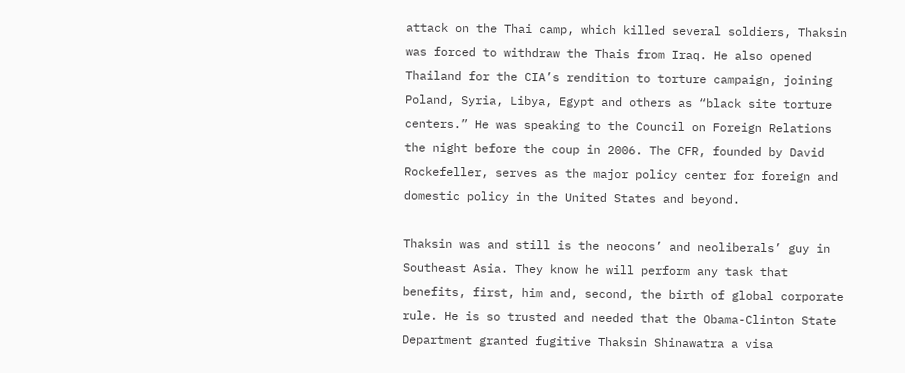attack on the Thai camp, which killed several soldiers, Thaksin was forced to withdraw the Thais from Iraq. He also opened Thailand for the CIA’s rendition to torture campaign, joining Poland, Syria, Libya, Egypt and others as “black site torture centers.” He was speaking to the Council on Foreign Relations the night before the coup in 2006. The CFR, founded by David Rockefeller, serves as the major policy center for foreign and domestic policy in the United States and beyond.

Thaksin was and still is the neocons’ and neoliberals’ guy in Southeast Asia. They know he will perform any task that benefits, first, him and, second, the birth of global corporate rule. He is so trusted and needed that the Obama-Clinton State Department granted fugitive Thaksin Shinawatra a visa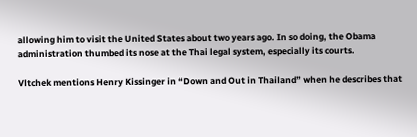allowing him to visit the United States about two years ago. In so doing, the Obama administration thumbed its nose at the Thai legal system, especially its courts.

Vltchek mentions Henry Kissinger in “Down and Out in Thailand” when he describes that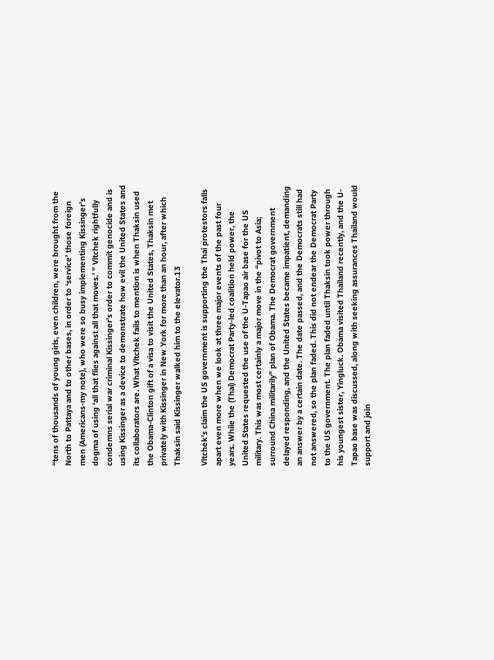“tens of thousands of young girls, even children, were brought from the North to Pattaya and to other bases, in order to ‘service’ those foreign men (Americans-my note), who were so busy implementing Kissinger’s dogma of using ‘all that flies against all that moves.’ ” Vltchek rightfully condemns serial war criminal Kissinger’s order to commit genocide and is using Kissinger as a device to demonstrate how evil the United States and its collaborators are. What Vltchek fails to mention is when Thaksin used the Obama-Clinton gift of a visa to visit the United States, Thaksin met privately with Kissinger in New York for more than an hour, after which Thaksin said Kissinger walked him to the elevator.13

Vltchek’s claim the US government is supporting the Thai protestors falls apart even more when we look at three major events of the past four years. While the (Thai) Democrat Party-led coalition held power, the United States requested the use of the U-Tapao air base for the US military. This was most certainly a major move in the “pivot to Asia; surround China militarily” plan of Obama. The Democrat government delayed responding, and the United States became impatient, demanding an answer by a certain date. The date passed, and the Democrats still had not answered, so the plan faded. This did not endear the Democrat Party to the US government. The plan faded until Thaksin took power through his youngest sister, Yingluck. Obama visited Thailand recently, and the U-Tapao base was discussed, along with seeking assurances Thailand would support and join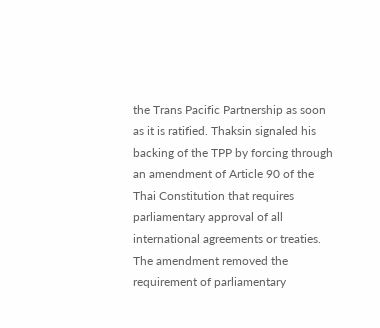the Trans Pacific Partnership as soon as it is ratified. Thaksin signaled his backing of the TPP by forcing through an amendment of Article 90 of the Thai Constitution that requires parliamentary approval of all international agreements or treaties. The amendment removed the requirement of parliamentary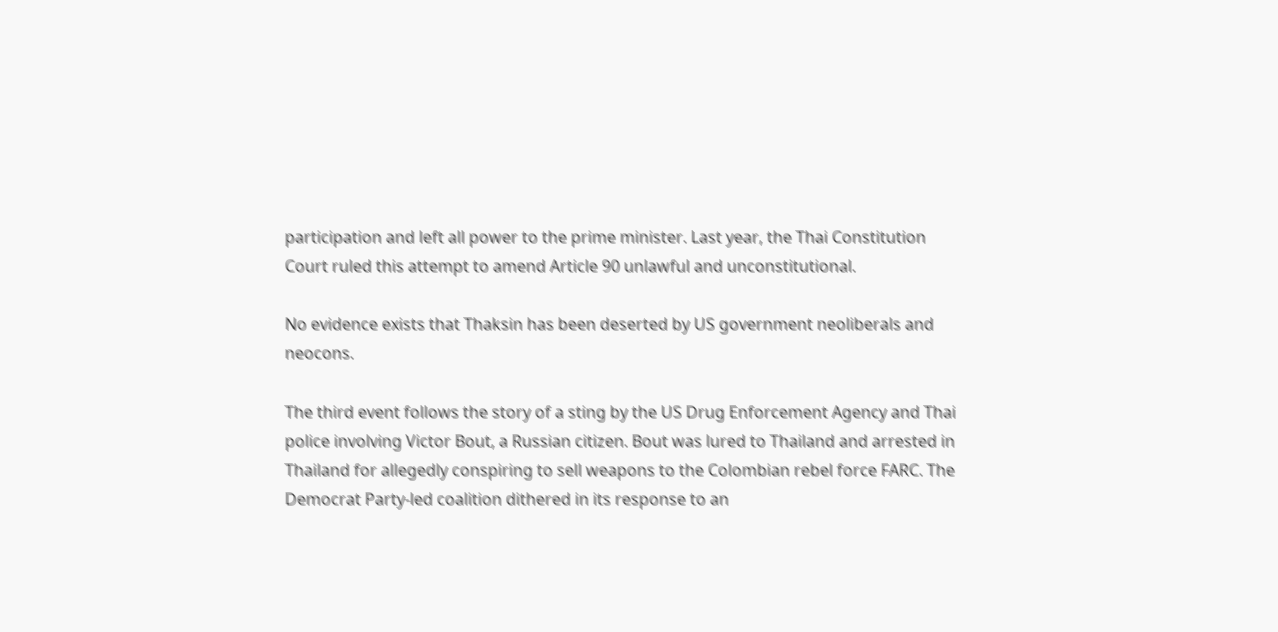participation and left all power to the prime minister. Last year, the Thai Constitution Court ruled this attempt to amend Article 90 unlawful and unconstitutional.

No evidence exists that Thaksin has been deserted by US government neoliberals and neocons.

The third event follows the story of a sting by the US Drug Enforcement Agency and Thai police involving Victor Bout, a Russian citizen. Bout was lured to Thailand and arrested in Thailand for allegedly conspiring to sell weapons to the Colombian rebel force FARC. The Democrat Party-led coalition dithered in its response to an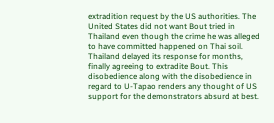extradition request by the US authorities. The United States did not want Bout tried in Thailand even though the crime he was alleged to have committed happened on Thai soil. Thailand delayed its response for months, finally agreeing to extradite Bout. This disobedience along with the disobedience in regard to U-Tapao renders any thought of US support for the demonstrators absurd at best.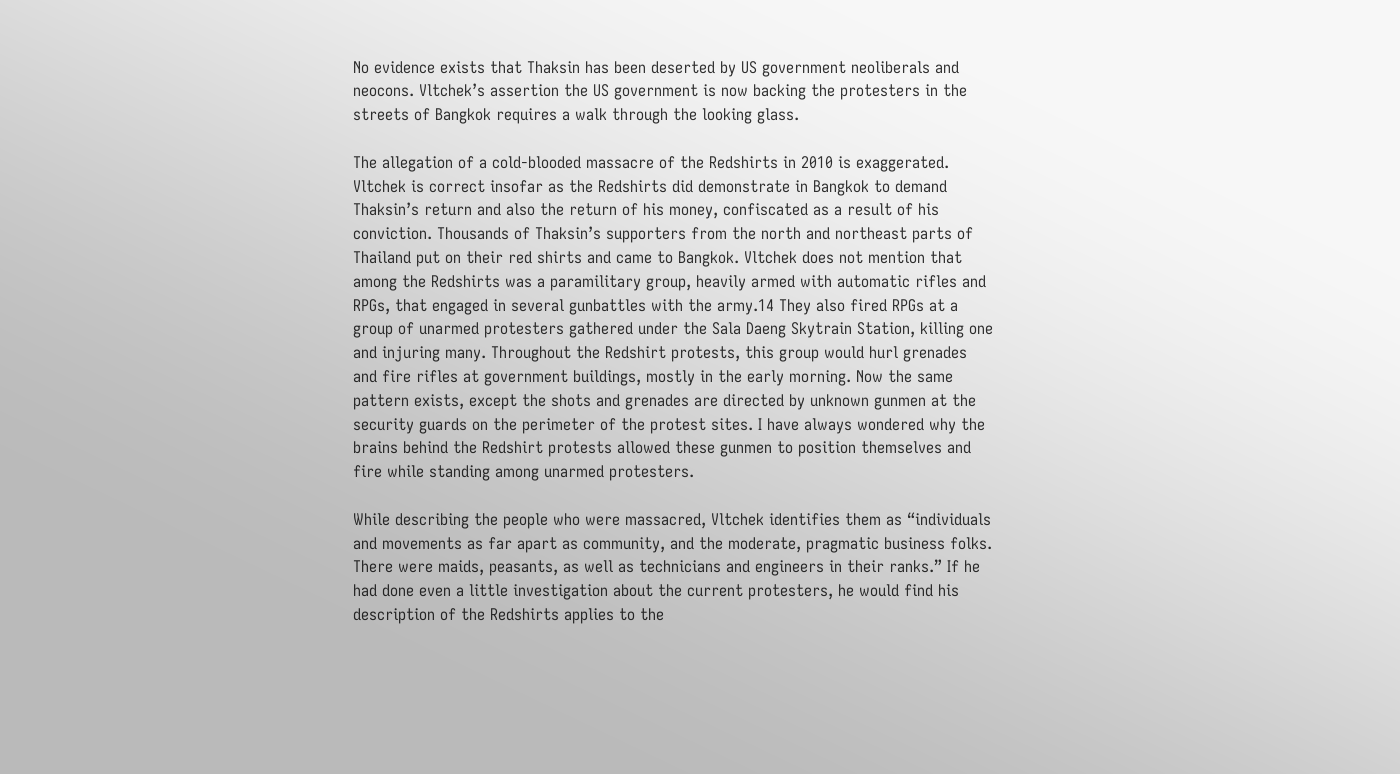No evidence exists that Thaksin has been deserted by US government neoliberals and neocons. Vltchek’s assertion the US government is now backing the protesters in the streets of Bangkok requires a walk through the looking glass.

The allegation of a cold-blooded massacre of the Redshirts in 2010 is exaggerated. Vltchek is correct insofar as the Redshirts did demonstrate in Bangkok to demand Thaksin’s return and also the return of his money, confiscated as a result of his conviction. Thousands of Thaksin’s supporters from the north and northeast parts of Thailand put on their red shirts and came to Bangkok. Vltchek does not mention that among the Redshirts was a paramilitary group, heavily armed with automatic rifles and RPGs, that engaged in several gunbattles with the army.14 They also fired RPGs at a group of unarmed protesters gathered under the Sala Daeng Skytrain Station, killing one and injuring many. Throughout the Redshirt protests, this group would hurl grenades and fire rifles at government buildings, mostly in the early morning. Now the same pattern exists, except the shots and grenades are directed by unknown gunmen at the security guards on the perimeter of the protest sites. I have always wondered why the brains behind the Redshirt protests allowed these gunmen to position themselves and fire while standing among unarmed protesters.

While describing the people who were massacred, Vltchek identifies them as “individuals and movements as far apart as community, and the moderate, pragmatic business folks. There were maids, peasants, as well as technicians and engineers in their ranks.” If he had done even a little investigation about the current protesters, he would find his description of the Redshirts applies to the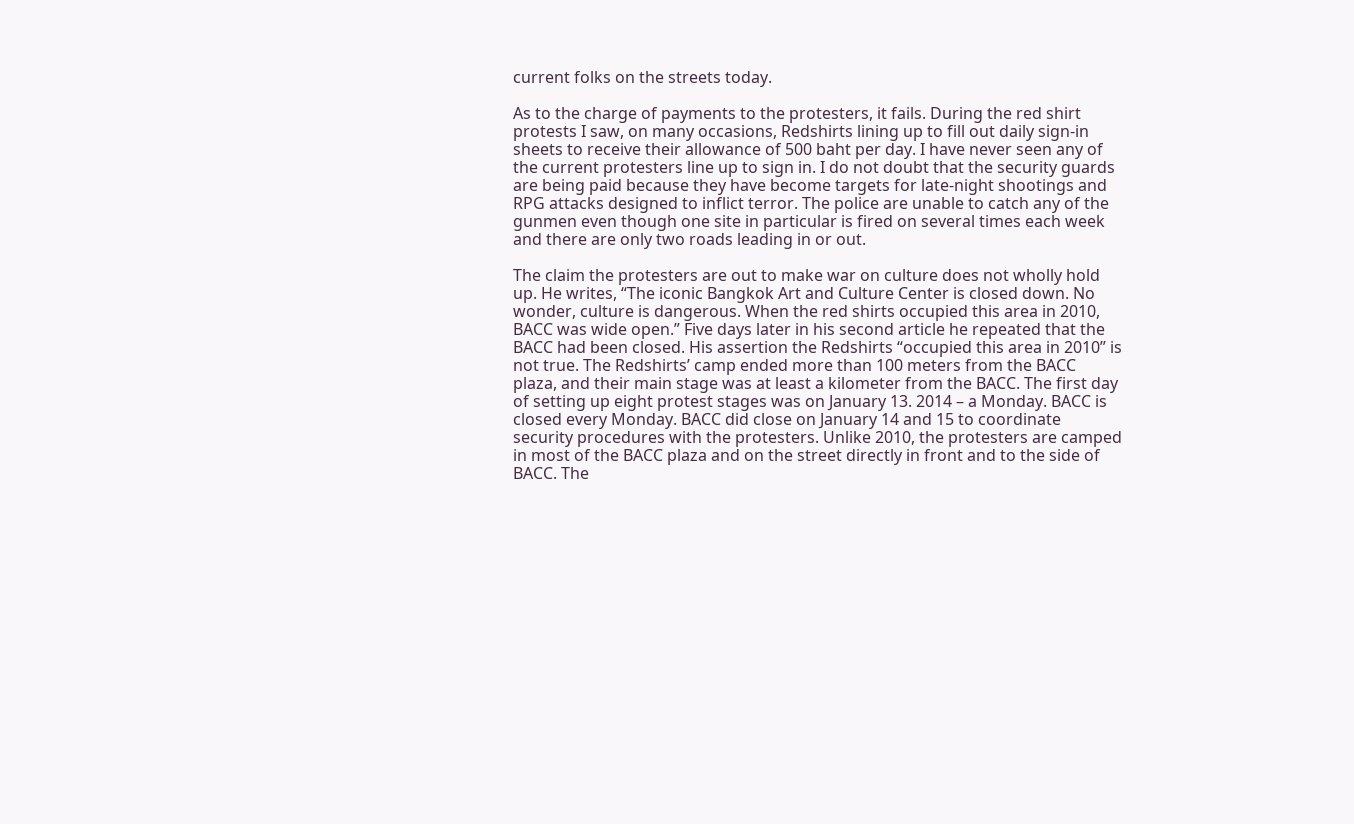current folks on the streets today.

As to the charge of payments to the protesters, it fails. During the red shirt protests I saw, on many occasions, Redshirts lining up to fill out daily sign-in sheets to receive their allowance of 500 baht per day. I have never seen any of the current protesters line up to sign in. I do not doubt that the security guards are being paid because they have become targets for late-night shootings and RPG attacks designed to inflict terror. The police are unable to catch any of the gunmen even though one site in particular is fired on several times each week and there are only two roads leading in or out.

The claim the protesters are out to make war on culture does not wholly hold up. He writes, “The iconic Bangkok Art and Culture Center is closed down. No wonder, culture is dangerous. When the red shirts occupied this area in 2010, BACC was wide open.” Five days later in his second article he repeated that the BACC had been closed. His assertion the Redshirts “occupied this area in 2010” is not true. The Redshirts’ camp ended more than 100 meters from the BACC plaza, and their main stage was at least a kilometer from the BACC. The first day of setting up eight protest stages was on January 13. 2014 – a Monday. BACC is closed every Monday. BACC did close on January 14 and 15 to coordinate security procedures with the protesters. Unlike 2010, the protesters are camped in most of the BACC plaza and on the street directly in front and to the side of BACC. The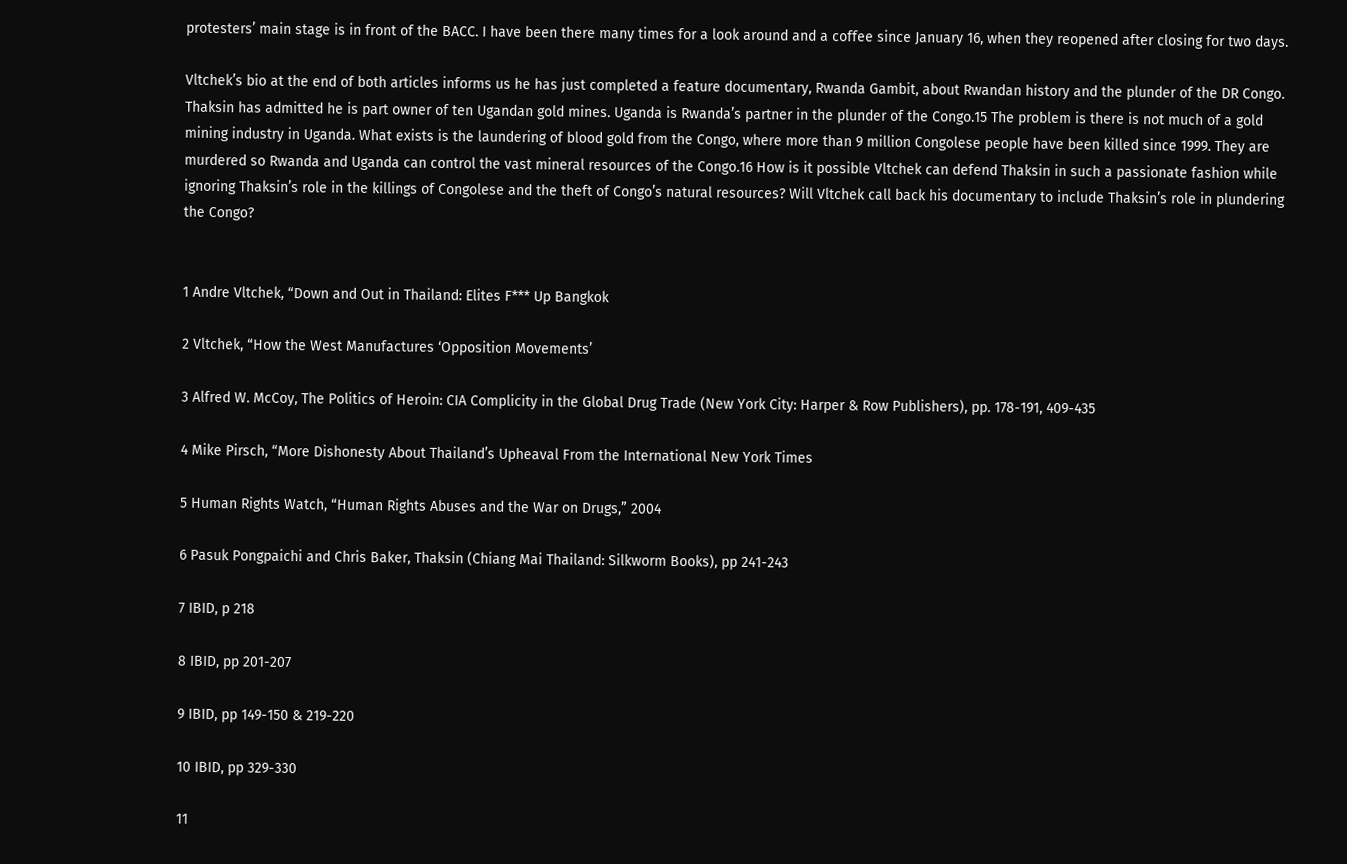protesters’ main stage is in front of the BACC. I have been there many times for a look around and a coffee since January 16, when they reopened after closing for two days.

Vltchek’s bio at the end of both articles informs us he has just completed a feature documentary, Rwanda Gambit, about Rwandan history and the plunder of the DR Congo. Thaksin has admitted he is part owner of ten Ugandan gold mines. Uganda is Rwanda’s partner in the plunder of the Congo.15 The problem is there is not much of a gold mining industry in Uganda. What exists is the laundering of blood gold from the Congo, where more than 9 million Congolese people have been killed since 1999. They are murdered so Rwanda and Uganda can control the vast mineral resources of the Congo.16 How is it possible Vltchek can defend Thaksin in such a passionate fashion while ignoring Thaksin’s role in the killings of Congolese and the theft of Congo’s natural resources? Will Vltchek call back his documentary to include Thaksin’s role in plundering the Congo?


1 Andre Vltchek, “Down and Out in Thailand: Elites F*** Up Bangkok

2 Vltchek, “How the West Manufactures ‘Opposition Movements’

3 Alfred W. McCoy, The Politics of Heroin: CIA Complicity in the Global Drug Trade (New York City: Harper & Row Publishers), pp. 178-191, 409-435

4 Mike Pirsch, “More Dishonesty About Thailand’s Upheaval From the International New York Times

5 Human Rights Watch, “Human Rights Abuses and the War on Drugs,” 2004

6 Pasuk Pongpaichi and Chris Baker, Thaksin (Chiang Mai Thailand: Silkworm Books), pp 241-243

7 IBID, p 218

8 IBID, pp 201-207

9 IBID, pp 149-150 & 219-220

10 IBID, pp 329-330

11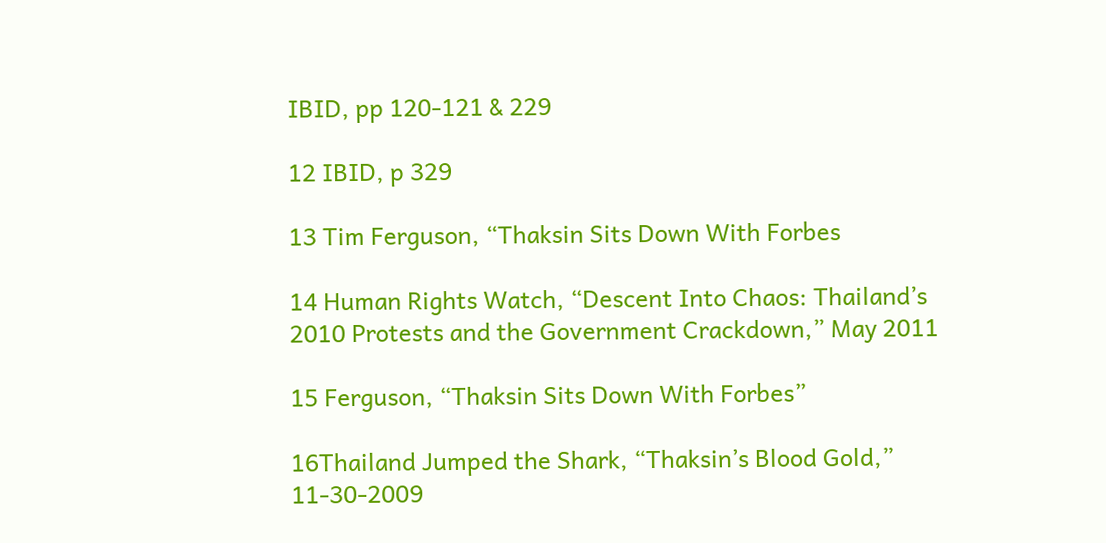IBID, pp 120-121 & 229

12 IBID, p 329

13 Tim Ferguson, “Thaksin Sits Down With Forbes

14 Human Rights Watch, “Descent Into Chaos: Thailand’s 2010 Protests and the Government Crackdown,” May 2011

15 Ferguson, “Thaksin Sits Down With Forbes”

16Thailand Jumped the Shark, “Thaksin’s Blood Gold,” 11-30-2009